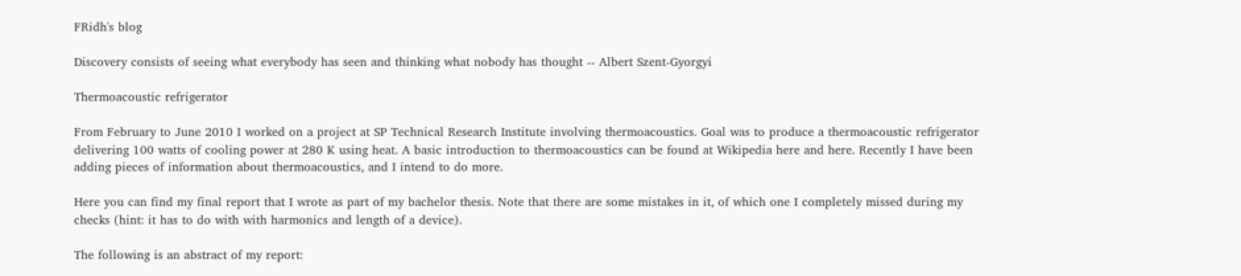FRidh's blog

Discovery consists of seeing what everybody has seen and thinking what nobody has thought -- Albert Szent-Gyorgyi

Thermoacoustic refrigerator

From February to June 2010 I worked on a project at SP Technical Research Institute involving thermoacoustics. Goal was to produce a thermoacoustic refrigerator delivering 100 watts of cooling power at 280 K using heat. A basic introduction to thermoacoustics can be found at Wikipedia here and here. Recently I have been adding pieces of information about thermoacoustics, and I intend to do more.

Here you can find my final report that I wrote as part of my bachelor thesis. Note that there are some mistakes in it, of which one I completely missed during my checks (hint: it has to do with with harmonics and length of a device).

The following is an abstract of my report: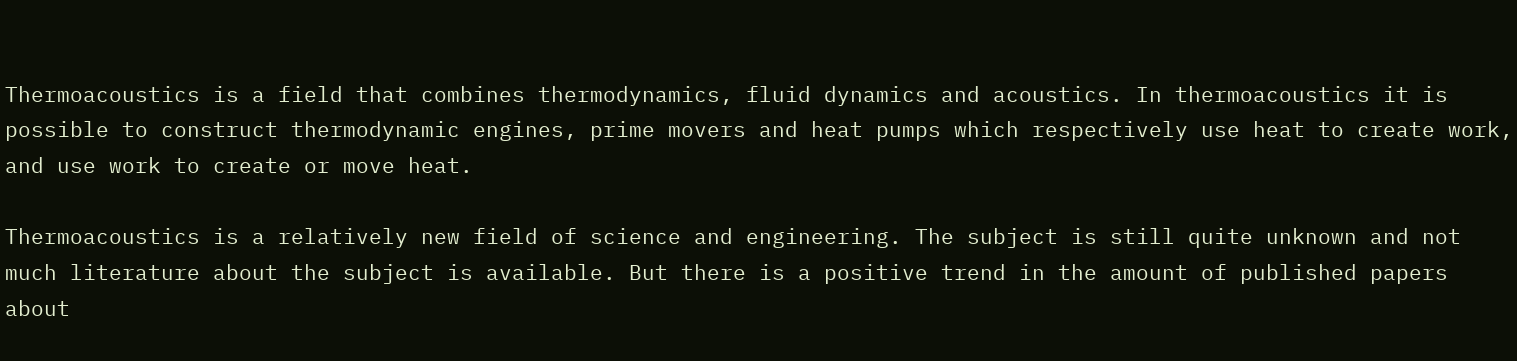Thermoacoustics is a field that combines thermodynamics, fluid dynamics and acoustics. In thermoacoustics it is possible to construct thermodynamic engines, prime movers and heat pumps which respectively use heat to create work, and use work to create or move heat.

Thermoacoustics is a relatively new field of science and engineering. The subject is still quite unknown and not much literature about the subject is available. But there is a positive trend in the amount of published papers about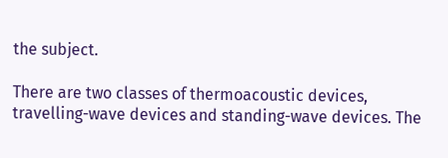the subject.

There are two classes of thermoacoustic devices, travelling-wave devices and standing-wave devices. The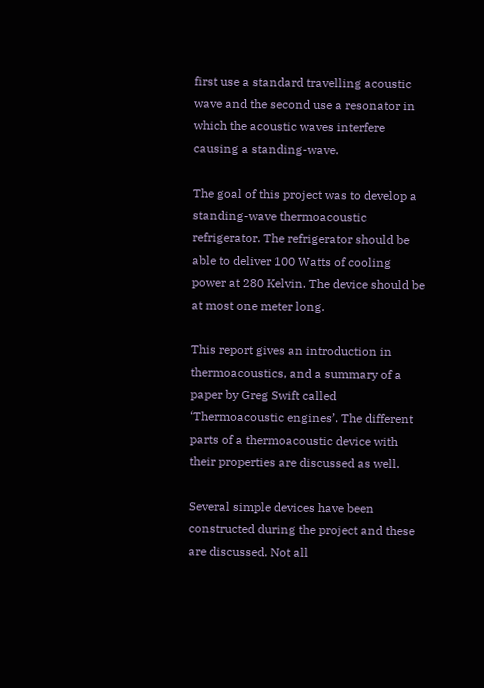first use a standard travelling acoustic wave and the second use a resonator in which the acoustic waves interfere causing a standing-wave.

The goal of this project was to develop a standing-wave thermoacoustic refrigerator. The refrigerator should be able to deliver 100 Watts of cooling power at 280 Kelvin. The device should be at most one meter long.

This report gives an introduction in thermoacoustics, and a summary of a paper by Greg Swift called ‘Thermoacoustic engines’. The different parts of a thermoacoustic device with their properties are discussed as well.

Several simple devices have been constructed during the project and these are discussed. Not all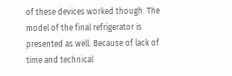of these devices worked though. The model of the final refrigerator is presented as well. Because of lack of time and technical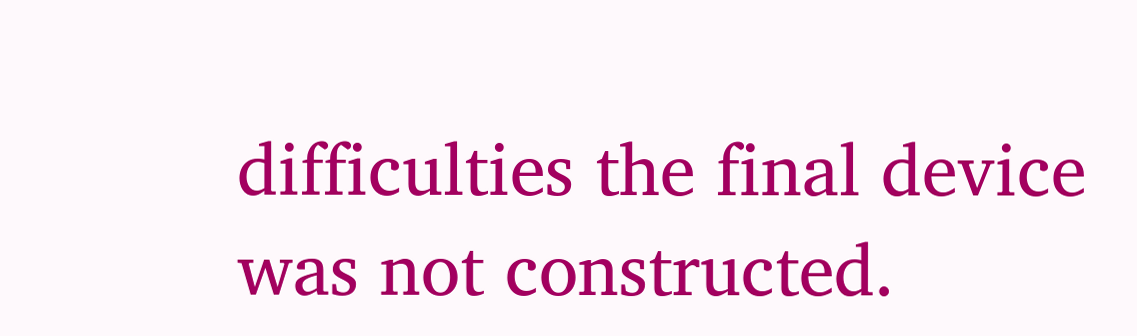difficulties the final device was not constructed.